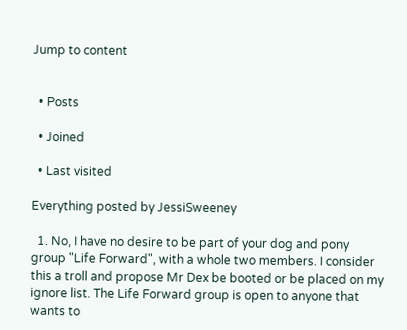Jump to content


  • Posts

  • Joined

  • Last visited

Everything posted by JessiSweeney

  1. No, I have no desire to be part of your dog and pony group "Life Forward", with a whole two members. I consider this a troll and propose Mr Dex be booted or be placed on my ignore list. The Life Forward group is open to anyone that wants to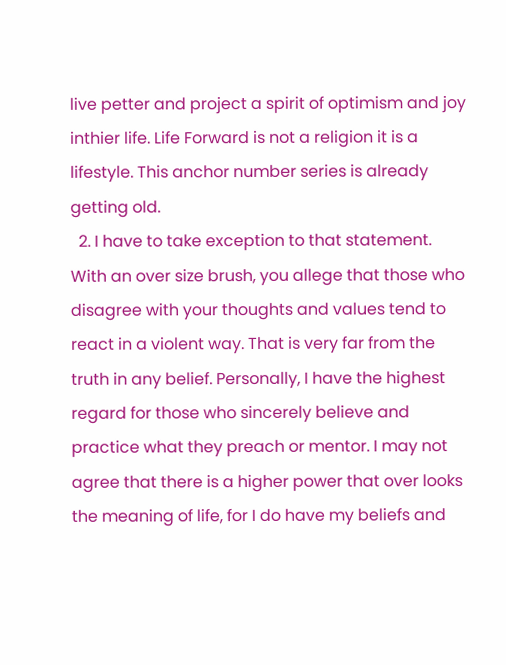live petter and project a spirit of optimism and joy inthier life. Life Forward is not a religion it is a lifestyle. This anchor number series is already getting old.
  2. I have to take exception to that statement. With an over size brush, you allege that those who disagree with your thoughts and values tend to react in a violent way. That is very far from the truth in any belief. Personally, I have the highest regard for those who sincerely believe and practice what they preach or mentor. I may not agree that there is a higher power that over looks the meaning of life, for I do have my beliefs and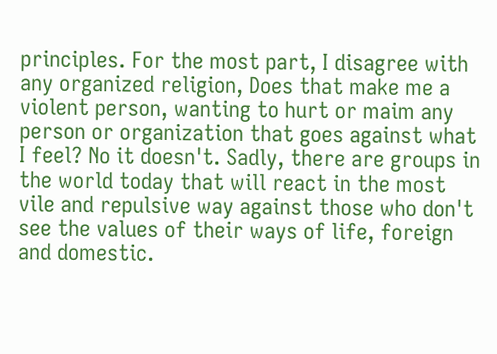principles. For the most part, I disagree with any organized religion, Does that make me a violent person, wanting to hurt or maim any person or organization that goes against what I feel? No it doesn't. Sadly, there are groups in the world today that will react in the most vile and repulsive way against those who don't see the values of their ways of life, foreign and domestic.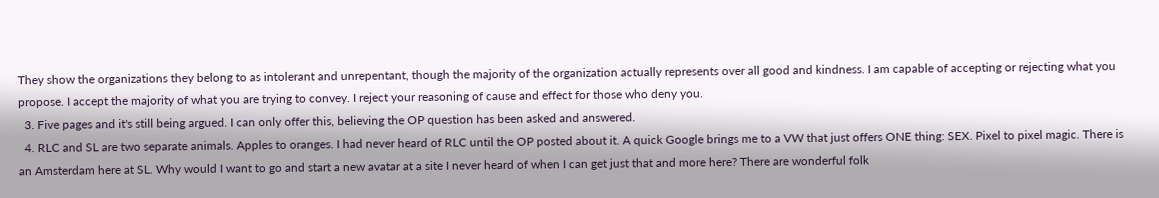They show the organizations they belong to as intolerant and unrepentant, though the majority of the organization actually represents over all good and kindness. I am capable of accepting or rejecting what you propose. I accept the majority of what you are trying to convey. I reject your reasoning of cause and effect for those who deny you.
  3. Five pages and it's still being argued. I can only offer this, believing the OP question has been asked and answered.
  4. RLC and SL are two separate animals. Apples to oranges. I had never heard of RLC until the OP posted about it. A quick Google brings me to a VW that just offers ONE thing: SEX. Pixel to pixel magic. There is an Amsterdam here at SL. Why would I want to go and start a new avatar at a site I never heard of when I can get just that and more here? There are wonderful folk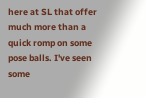here at SL that offer much more than a quick romp on some pose balls. I've seen some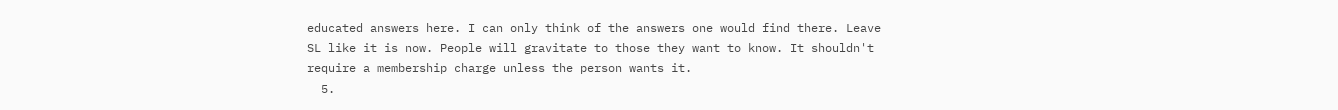educated answers here. I can only think of the answers one would find there. Leave SL like it is now. People will gravitate to those they want to know. It shouldn't require a membership charge unless the person wants it.
  5.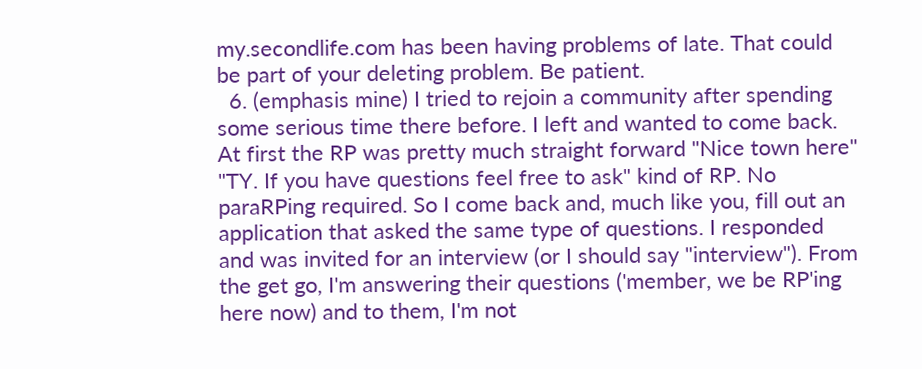my.secondlife.com has been having problems of late. That could be part of your deleting problem. Be patient.
  6. (emphasis mine) I tried to rejoin a community after spending some serious time there before. I left and wanted to come back. At first the RP was pretty much straight forward "Nice town here" "TY. If you have questions feel free to ask" kind of RP. No paraRPing required. So I come back and, much like you, fill out an application that asked the same type of questions. I responded and was invited for an interview (or I should say "interview"). From the get go, I'm answering their questions ('member, we be RP'ing here now) and to them, I'm not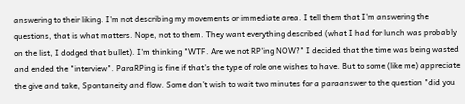answering to their liking. I'm not describing my movements or immediate area. I tell them that I'm answering the questions, that is what matters. Nope, not to them. They want everything described (what I had for lunch was probably on the list, I dodged that bullet). I'm thinking "WTF. Are we not RP'ing NOW?" I decided that the time was being wasted and ended the "interview". ParaRPing is fine if that's the type of role one wishes to have. But to some (like me) appreciate the give and take, Spontaneity and flow. Some don't wish to wait two minutes for a paraanswer to the question "did you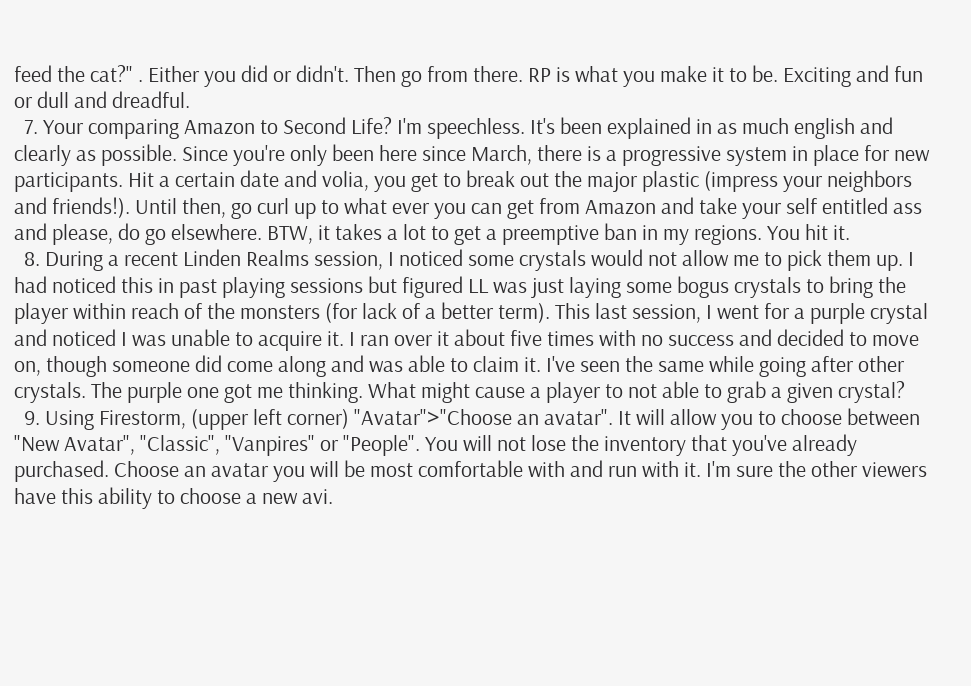feed the cat?" . Either you did or didn't. Then go from there. RP is what you make it to be. Exciting and fun or dull and dreadful.
  7. Your comparing Amazon to Second Life? I'm speechless. It's been explained in as much english and clearly as possible. Since you're only been here since March, there is a progressive system in place for new participants. Hit a certain date and volia, you get to break out the major plastic (impress your neighbors and friends!). Until then, go curl up to what ever you can get from Amazon and take your self entitled ass and please, do go elsewhere. BTW, it takes a lot to get a preemptive ban in my regions. You hit it.
  8. During a recent Linden Realms session, I noticed some crystals would not allow me to pick them up. I had noticed this in past playing sessions but figured LL was just laying some bogus crystals to bring the player within reach of the monsters (for lack of a better term). This last session, I went for a purple crystal and noticed I was unable to acquire it. I ran over it about five times with no success and decided to move on, though someone did come along and was able to claim it. I've seen the same while going after other crystals. The purple one got me thinking. What might cause a player to not able to grab a given crystal?
  9. Using Firestorm, (upper left corner) "Avatar">"Choose an avatar". It will allow you to choose between "New Avatar", "Classic", "Vanpires" or "People". You will not lose the inventory that you've already purchased. Choose an avatar you will be most comfortable with and run with it. I'm sure the other viewers have this ability to choose a new avi.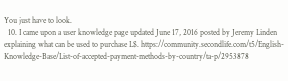You just have to look.
  10. I came upon a user knowledge page updated June 17, 2016 posted by Jeremy Linden explaining what can be used to purchase L$. https://community.secondlife.com/t5/English-Knowledge-Base/List-of-accepted-payment-methods-by-country/ta-p/2953878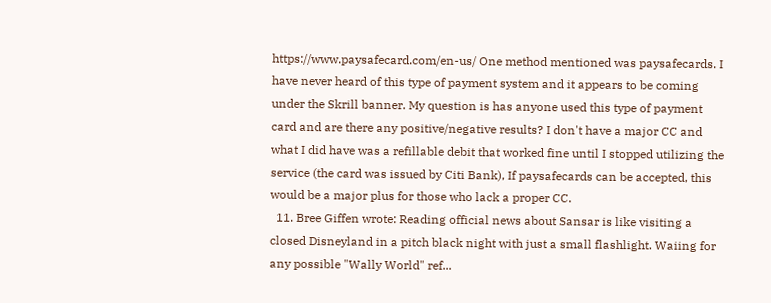https://www.paysafecard.com/en-us/ One method mentioned was paysafecards. I have never heard of this type of payment system and it appears to be coming under the Skrill banner. My question is has anyone used this type of payment card and are there any positive/negative results? I don't have a major CC and what I did have was a refillable debit that worked fine until I stopped utilizing the service (the card was issued by Citi Bank), If paysafecards can be accepted, this would be a major plus for those who lack a proper CC.
  11. Bree Giffen wrote: Reading official news about Sansar is like visiting a closed Disneyland in a pitch black night with just a small flashlight. Waiing for any possible "Wally World" ref...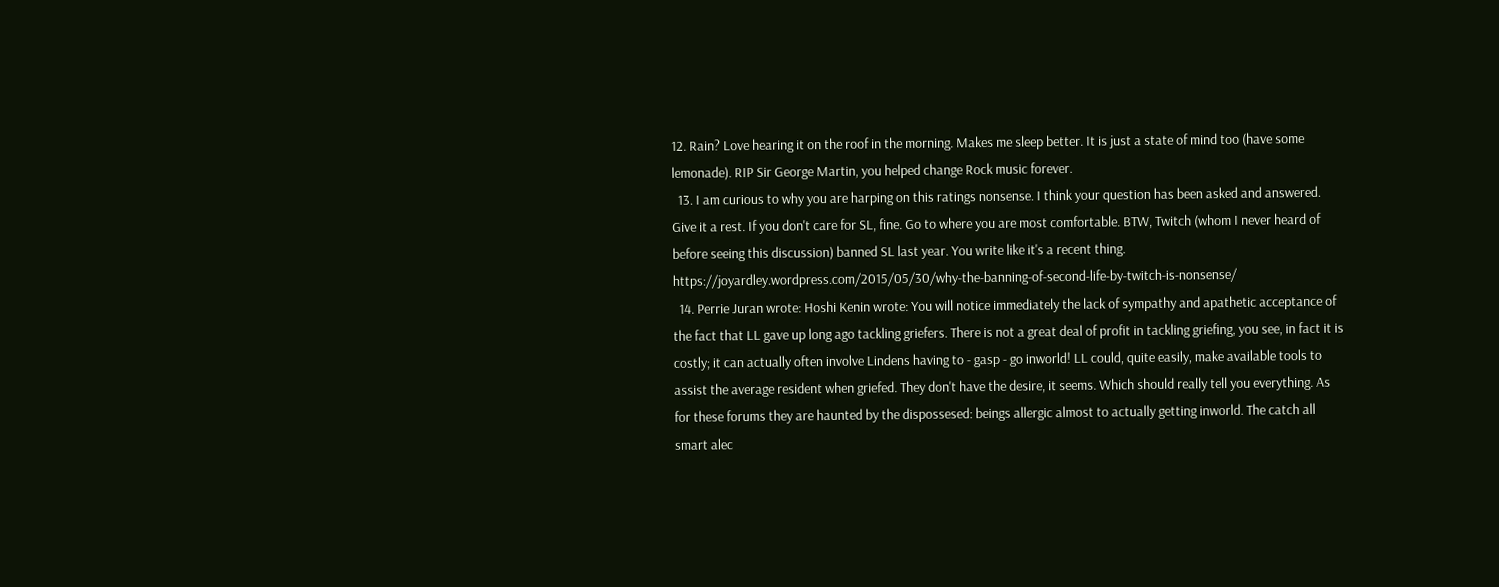12. Rain? Love hearing it on the roof in the morning. Makes me sleep better. It is just a state of mind too (have some lemonade). RIP Sir George Martin, you helped change Rock music forever.
  13. I am curious to why you are harping on this ratings nonsense. I think your question has been asked and answered. Give it a rest. If you don't care for SL, fine. Go to where you are most comfortable. BTW, Twitch (whom I never heard of before seeing this discussion) banned SL last year. You write like it's a recent thing. https://joyardley.wordpress.com/2015/05/30/why-the-banning-of-second-life-by-twitch-is-nonsense/
  14. Perrie Juran wrote: Hoshi Kenin wrote: You will notice immediately the lack of sympathy and apathetic acceptance of the fact that LL gave up long ago tackling griefers. There is not a great deal of profit in tackling griefing, you see, in fact it is costly; it can actually often involve Lindens having to - gasp - go inworld! LL could, quite easily, make available tools to assist the average resident when griefed. They don't have the desire, it seems. Which should really tell you everything. As for these forums they are haunted by the dispossesed: beings allergic almost to actually getting inworld. The catch all smart alec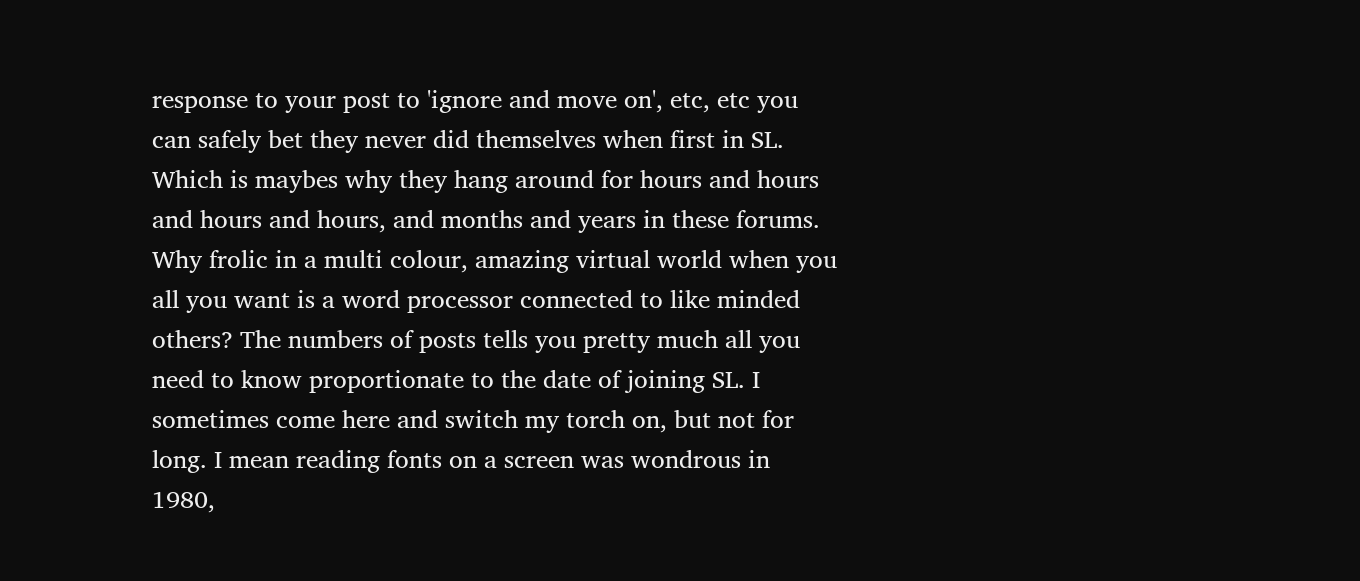response to your post to 'ignore and move on', etc, etc you can safely bet they never did themselves when first in SL. Which is maybes why they hang around for hours and hours and hours and hours, and months and years in these forums. Why frolic in a multi colour, amazing virtual world when you all you want is a word processor connected to like minded others? The numbers of posts tells you pretty much all you need to know proportionate to the date of joining SL. I sometimes come here and switch my torch on, but not for long. I mean reading fonts on a screen was wondrous in 1980,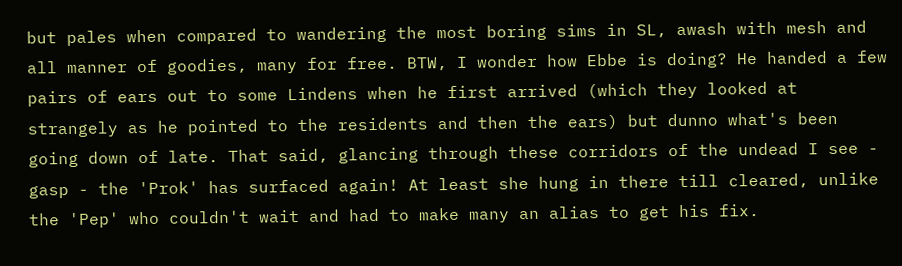but pales when compared to wandering the most boring sims in SL, awash with mesh and all manner of goodies, many for free. BTW, I wonder how Ebbe is doing? He handed a few pairs of ears out to some Lindens when he first arrived (which they looked at strangely as he pointed to the residents and then the ears) but dunno what's been going down of late. That said, glancing through these corridors of the undead I see - gasp - the 'Prok' has surfaced again! At least she hung in there till cleared, unlike the 'Pep' who couldn't wait and had to make many an alias to get his fix.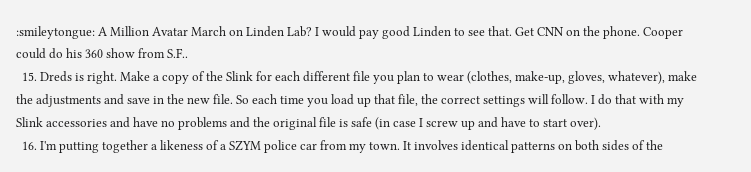:smileytongue: A Million Avatar March on Linden Lab? I would pay good Linden to see that. Get CNN on the phone. Cooper could do his 360 show from S.F..
  15. Dreds is right. Make a copy of the Slink for each different file you plan to wear (clothes, make-up, gloves, whatever), make the adjustments and save in the new file. So each time you load up that file, the correct settings will follow. I do that with my Slink accessories and have no problems and the original file is safe (in case I screw up and have to start over).
  16. I'm putting together a likeness of a SZYM police car from my town. It involves identical patterns on both sides of the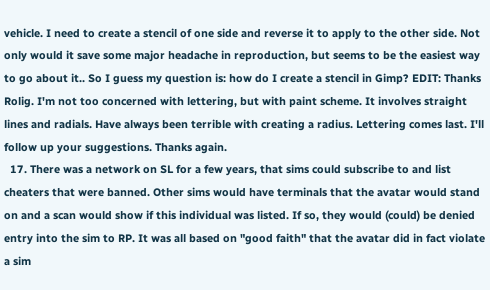vehicle. I need to create a stencil of one side and reverse it to apply to the other side. Not only would it save some major headache in reproduction, but seems to be the easiest way to go about it.. So I guess my question is: how do I create a stencil in Gimp? EDIT: Thanks Rolig. I'm not too concerned with lettering, but with paint scheme. It involves straight lines and radials. Have always been terrible with creating a radius. Lettering comes last. I'll follow up your suggestions. Thanks again.
  17. There was a network on SL for a few years, that sims could subscribe to and list cheaters that were banned. Other sims would have terminals that the avatar would stand on and a scan would show if this individual was listed. If so, they would (could) be denied entry into the sim to RP. It was all based on "good faith" that the avatar did in fact violate a sim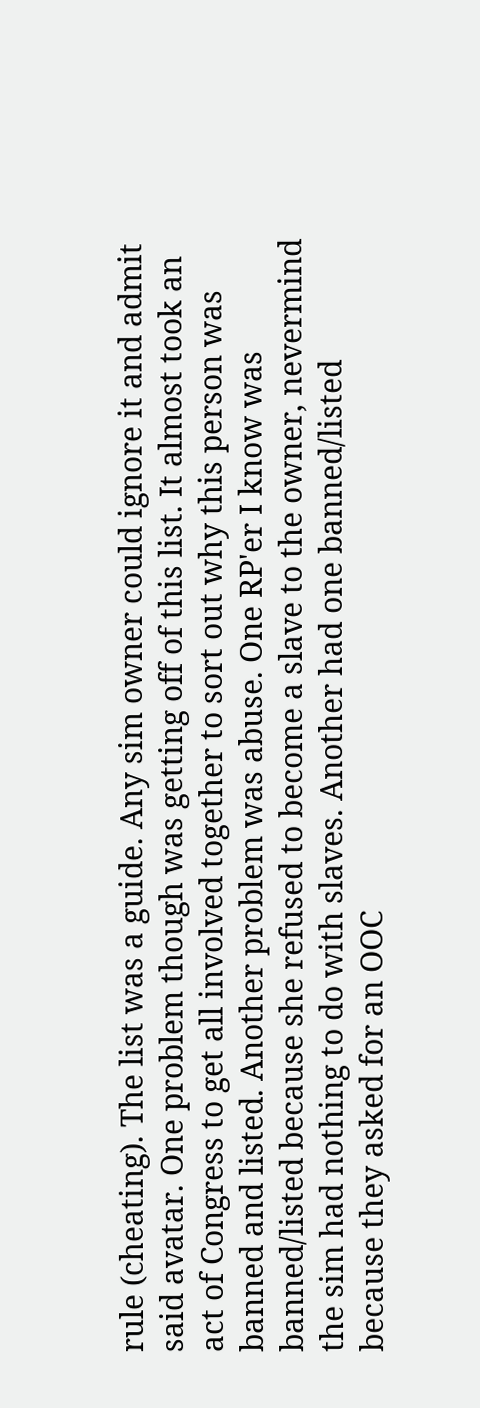rule (cheating). The list was a guide. Any sim owner could ignore it and admit said avatar. One problem though was getting off of this list. It almost took an act of Congress to get all involved together to sort out why this person was banned and listed. Another problem was abuse. One RP'er I know was banned/listed because she refused to become a slave to the owner, nevermind the sim had nothing to do with slaves. Another had one banned/listed because they asked for an OOC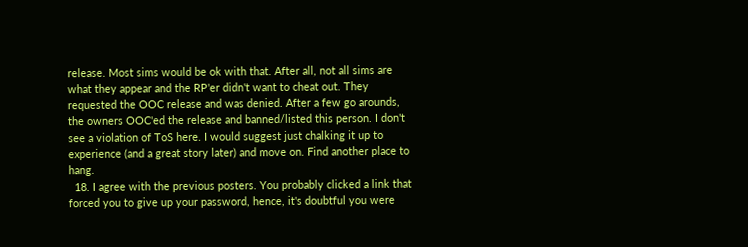release. Most sims would be ok with that. After all, not all sims are what they appear and the RP'er didn't want to cheat out. They requested the OOC release and was denied. After a few go arounds, the owners OOC'ed the release and banned/listed this person. I don't see a violation of ToS here. I would suggest just chalking it up to experience (and a great story later) and move on. Find another place to hang.
  18. I agree with the previous posters. You probably clicked a link that forced you to give up your password, hence, it's doubtful you were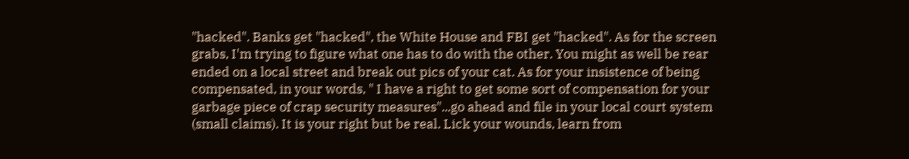"hacked". Banks get "hacked", the White House and FBI get "hacked". As for the screen grabs, I'm trying to figure what one has to do with the other. You might as well be rear ended on a local street and break out pics of your cat. As for your insistence of being compensated, in your words, " I have a right to get some sort of compensation for your garbage piece of crap security measures"...go ahead and file in your local court system (small claims). It is your right but be real. Lick your wounds, learn from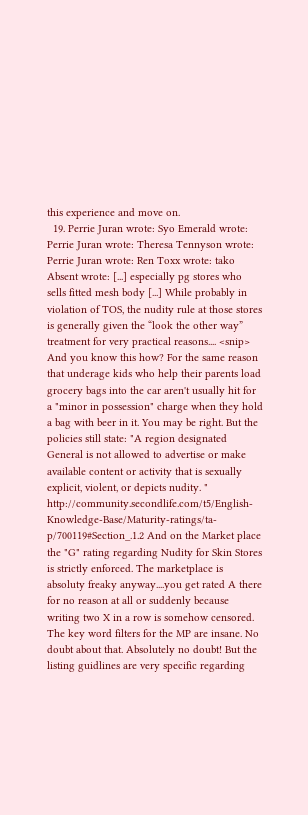this experience and move on.
  19. Perrie Juran wrote: Syo Emerald wrote: Perrie Juran wrote: Theresa Tennyson wrote: Perrie Juran wrote: Ren Toxx wrote: tako Absent wrote: [...] especially pg stores who sells fitted mesh body [...] While probably in violation of TOS, the nudity rule at those stores is generally given the “look the other way” treatment for very practical reasons.... <snip> And you know this how? For the same reason that underage kids who help their parents load grocery bags into the car aren't usually hit for a "minor in possession" charge when they hold a bag with beer in it. You may be right. But the policies still state: "A region designated General is not allowed to advertise or make available content or activity that is sexually explicit, violent, or depicts nudity. " http://community.secondlife.com/t5/English-Knowledge-Base/Maturity-ratings/ta-p/700119#Section_.1.2 And on the Market place the "G" rating regarding Nudity for Skin Stores is strictly enforced. The marketplace is absoluty freaky anyway....you get rated A there for no reason at all or suddenly because writing two X in a row is somehow censored. The key word filters for the MP are insane. No doubt about that. Absolutely no doubt! But the listing guidlines are very specific regarding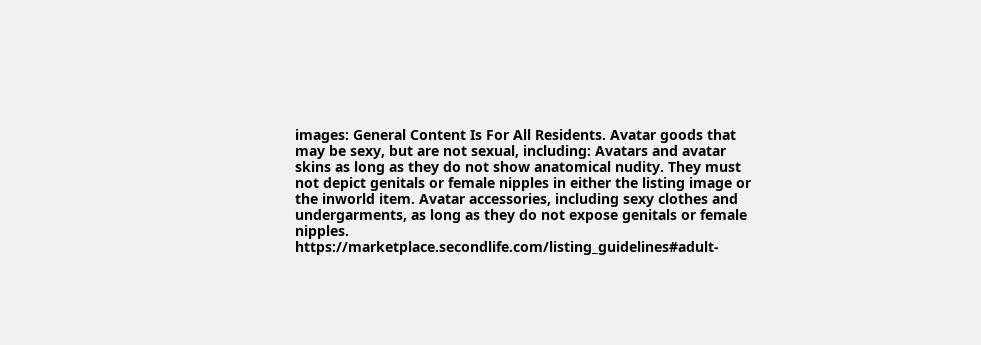images: General Content Is For All Residents. Avatar goods that may be sexy, but are not sexual, including: Avatars and avatar skins as long as they do not show anatomical nudity. They must not depict genitals or female nipples in either the listing image or the inworld item. Avatar accessories, including sexy clothes and undergarments, as long as they do not expose genitals or female nipples. https://marketplace.secondlife.com/listing_guidelines#adult-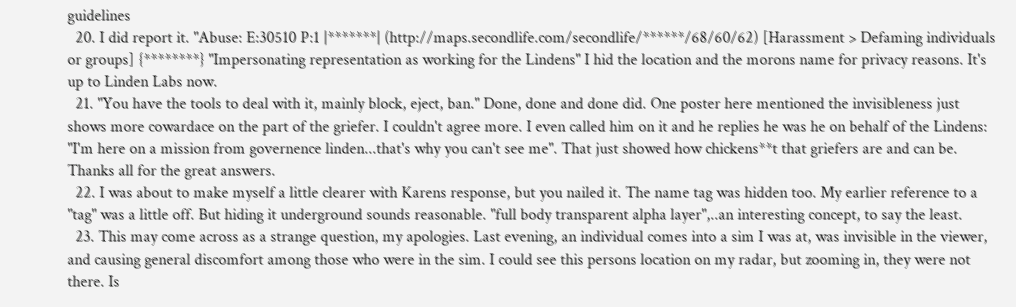guidelines
  20. I did report it. "Abuse: E:30510 P:1 |*******| (http://maps.secondlife.com/secondlife/******/68/60/62) [Harassment > Defaming individuals or groups] {********} "Impersonating representation as working for the Lindens" I hid the location and the morons name for privacy reasons. It's up to Linden Labs now.
  21. "You have the tools to deal with it, mainly block, eject, ban." Done, done and done did. One poster here mentioned the invisibleness just shows more cowardace on the part of the griefer. I couldn't agree more. I even called him on it and he replies he was he on behalf of the Lindens: "I'm here on a mission from governence linden...that's why you can't see me". That just showed how chickens**t that griefers are and can be. Thanks all for the great answers.
  22. I was about to make myself a little clearer with Karens response, but you nailed it. The name tag was hidden too. My earlier reference to a "tag" was a little off. But hiding it underground sounds reasonable. "full body transparent alpha layer",..an interesting concept, to say the least.
  23. This may come across as a strange question, my apologies. Last evening, an individual comes into a sim I was at, was invisible in the viewer, and causing general discomfort among those who were in the sim. I could see this persons location on my radar, but zooming in, they were not there. Is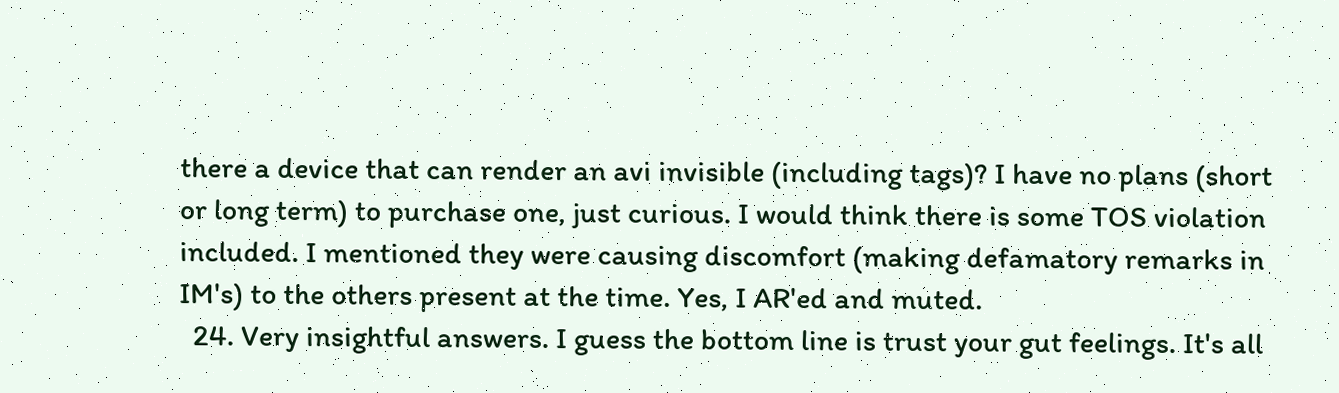there a device that can render an avi invisible (including tags)? I have no plans (short or long term) to purchase one, just curious. I would think there is some TOS violation included. I mentioned they were causing discomfort (making defamatory remarks in IM's) to the others present at the time. Yes, I AR'ed and muted.
  24. Very insightful answers. I guess the bottom line is trust your gut feelings. It's all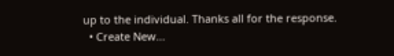up to the individual. Thanks all for the response.
  • Create New...